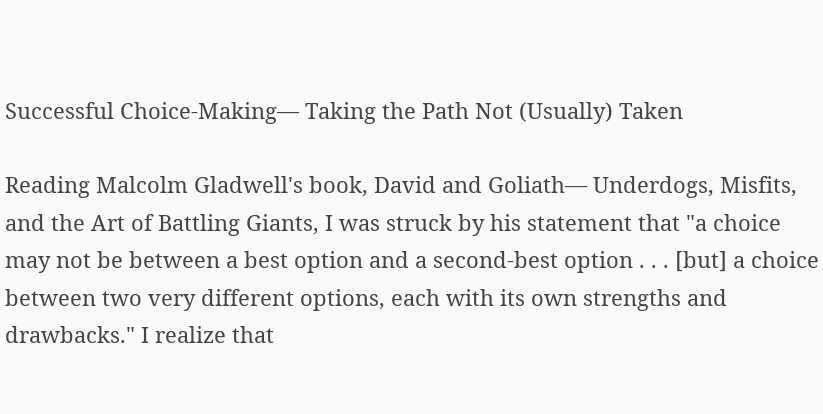Successful Choice-Making— Taking the Path Not (Usually) Taken

Reading Malcolm Gladwell's book, David and Goliath— Underdogs, Misfits, and the Art of Battling Giants, I was struck by his statement that "a choice may not be between a best option and a second-best option . . . [but] a choice between two very different options, each with its own strengths and drawbacks." I realize that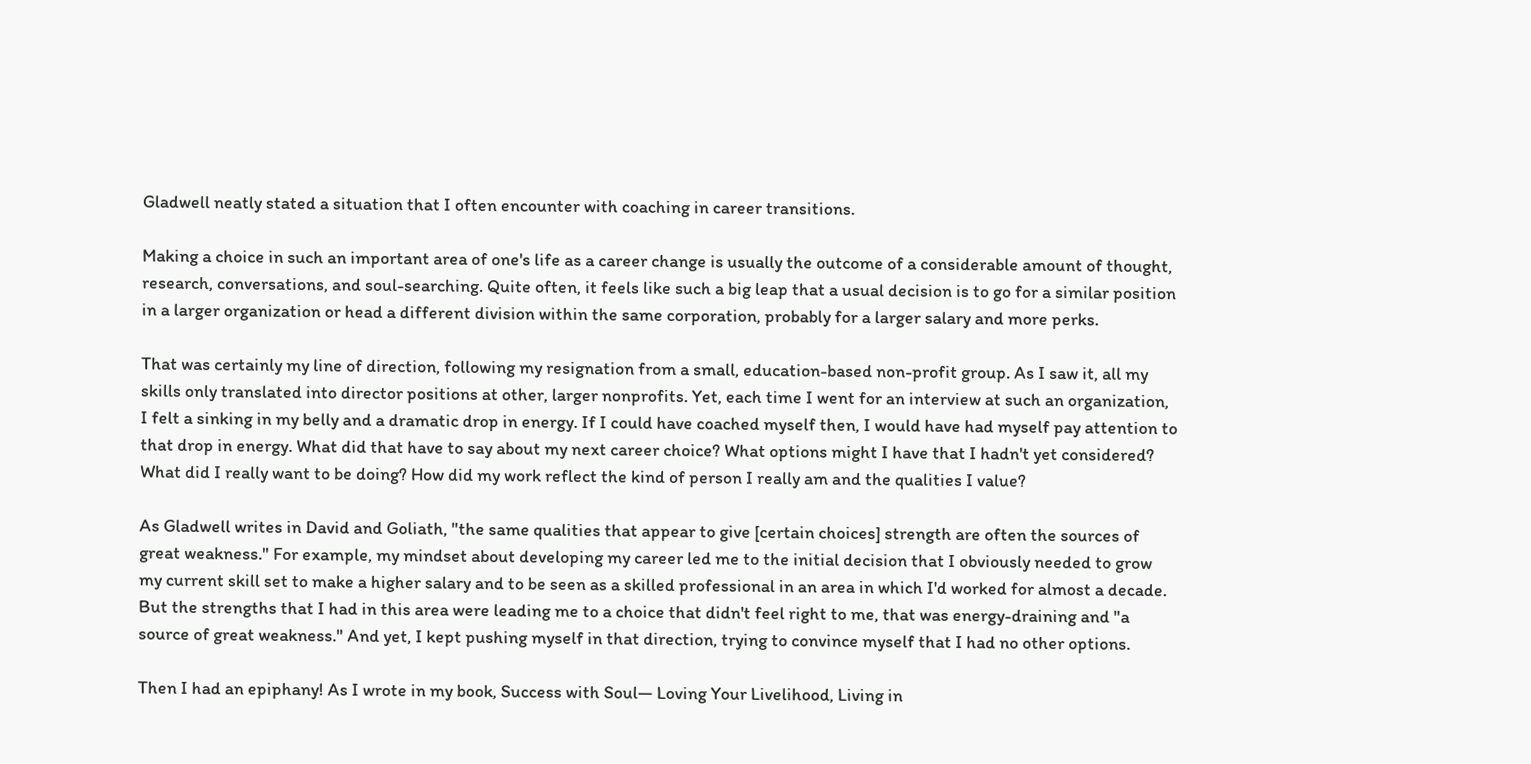Gladwell neatly stated a situation that I often encounter with coaching in career transitions.

Making a choice in such an important area of one's life as a career change is usually the outcome of a considerable amount of thought, research, conversations, and soul-searching. Quite often, it feels like such a big leap that a usual decision is to go for a similar position in a larger organization or head a different division within the same corporation, probably for a larger salary and more perks.

That was certainly my line of direction, following my resignation from a small, education-based non-profit group. As I saw it, all my skills only translated into director positions at other, larger nonprofits. Yet, each time I went for an interview at such an organization, I felt a sinking in my belly and a dramatic drop in energy. If I could have coached myself then, I would have had myself pay attention to that drop in energy. What did that have to say about my next career choice? What options might I have that I hadn't yet considered? What did I really want to be doing? How did my work reflect the kind of person I really am and the qualities I value?

As Gladwell writes in David and Goliath, "the same qualities that appear to give [certain choices] strength are often the sources of great weakness." For example, my mindset about developing my career led me to the initial decision that I obviously needed to grow my current skill set to make a higher salary and to be seen as a skilled professional in an area in which I'd worked for almost a decade. But the strengths that I had in this area were leading me to a choice that didn't feel right to me, that was energy-draining and "a source of great weakness." And yet, I kept pushing myself in that direction, trying to convince myself that I had no other options.

Then I had an epiphany! As I wrote in my book, Success with Soul— Loving Your Livelihood, Living in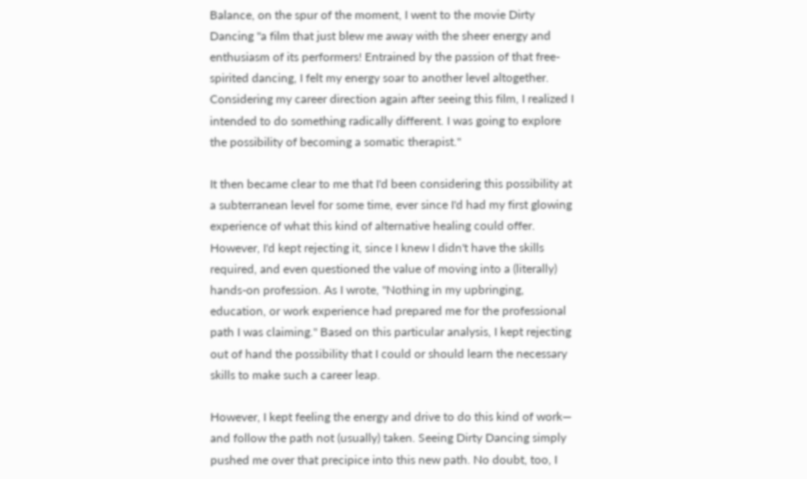Balance, on the spur of the moment, I went to the movie Dirty Dancing "a film that just blew me away with the sheer energy and enthusiasm of its performers! Entrained by the passion of that free-spirited dancing, I felt my energy soar to another level altogether. Considering my career direction again after seeing this film, I realized I intended to do something radically different. I was going to explore the possibility of becoming a somatic therapist."

It then became clear to me that I'd been considering this possibility at a subterranean level for some time, ever since I'd had my first glowing experience of what this kind of alternative healing could offer. However, I'd kept rejecting it, since I knew I didn't have the skills required, and even questioned the value of moving into a (literally) hands-on profession. As I wrote, "Nothing in my upbringing, education, or work experience had prepared me for the professional path I was claiming." Based on this particular analysis, I kept rejecting out of hand the possibility that I could or should learn the necessary skills to make such a career leap.

However, I kept feeling the energy and drive to do this kind of work— and follow the path not (usually) taken. Seeing Dirty Dancing simply pushed me over that precipice into this new path. No doubt, too, I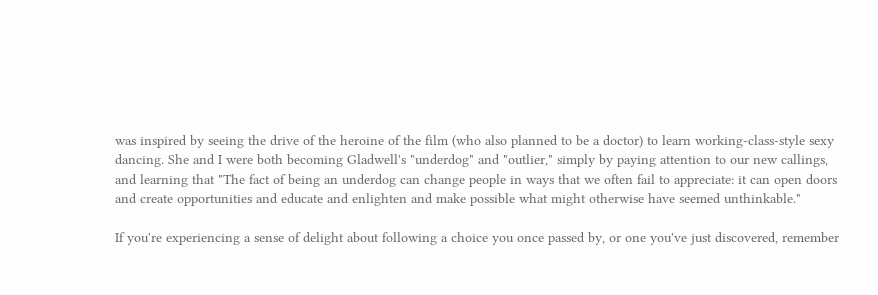was inspired by seeing the drive of the heroine of the film (who also planned to be a doctor) to learn working-class-style sexy dancing. She and I were both becoming Gladwell's "underdog" and "outlier," simply by paying attention to our new callings, and learning that "The fact of being an underdog can change people in ways that we often fail to appreciate: it can open doors and create opportunities and educate and enlighten and make possible what might otherwise have seemed unthinkable."

If you're experiencing a sense of delight about following a choice you once passed by, or one you've just discovered, remember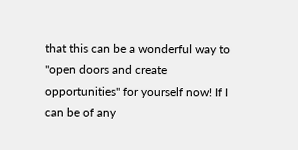that this can be a wonderful way to "open doors and create opportunities" for yourself now! If I can be of any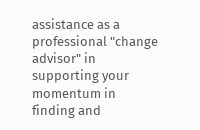assistance as a professional "change advisor" in supporting your momentum in finding and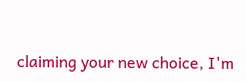claiming your new choice, I'm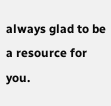always glad to be a resource for you.